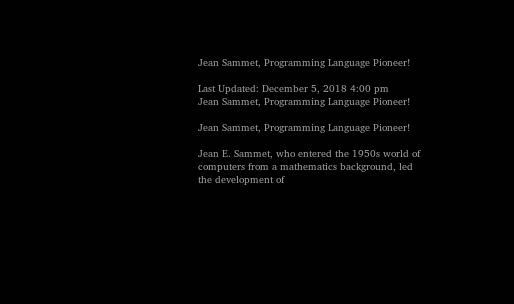Jean Sammet, Programming Language Pioneer!

Last Updated: December 5, 2018 4:00 pm
Jean Sammet, Programming Language Pioneer!

Jean Sammet, Programming Language Pioneer!

Jean E. Sammet, who entered the 1950s world of computers from a mathematics background, led the development of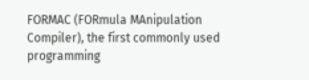FORMAC (FORmula MAnipulation Compiler), the first commonly used programming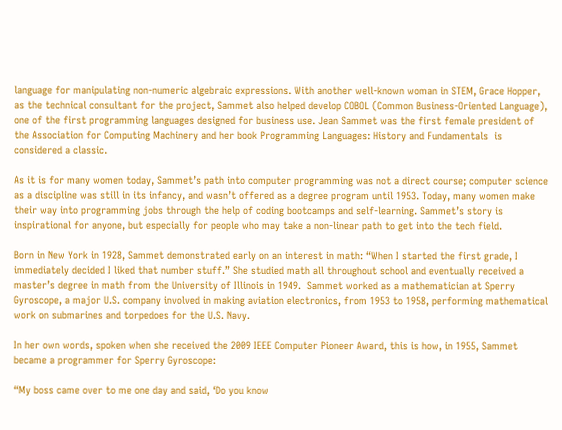language for manipulating non-numeric algebraic expressions. With another well-known woman in STEM, Grace Hopper, as the technical consultant for the project, Sammet also helped develop COBOL (Common Business-Oriented Language), one of the first programming languages designed for business use. Jean Sammet was the first female president of the Association for Computing Machinery and her book Programming Languages: History and Fundamentals  is considered a classic.

As it is for many women today, Sammet’s path into computer programming was not a direct course; computer science as a discipline was still in its infancy, and wasn’t offered as a degree program until 1953. Today, many women make their way into programming jobs through the help of coding bootcamps and self-learning. Sammet’s story is inspirational for anyone, but especially for people who may take a non-linear path to get into the tech field.

Born in New York in 1928, Sammet demonstrated early on an interest in math: “When I started the first grade, I immediately decided I liked that number stuff.” She studied math all throughout school and eventually received a master’s degree in math from the University of Illinois in 1949.  Sammet worked as a mathematician at Sperry Gyroscope, a major U.S. company involved in making aviation electronics, from 1953 to 1958, performing mathematical work on submarines and torpedoes for the U.S. Navy.

In her own words, spoken when she received the 2009 IEEE Computer Pioneer Award, this is how, in 1955, Sammet became a programmer for Sperry Gyroscope:

“My boss came over to me one day and said, ‘Do you know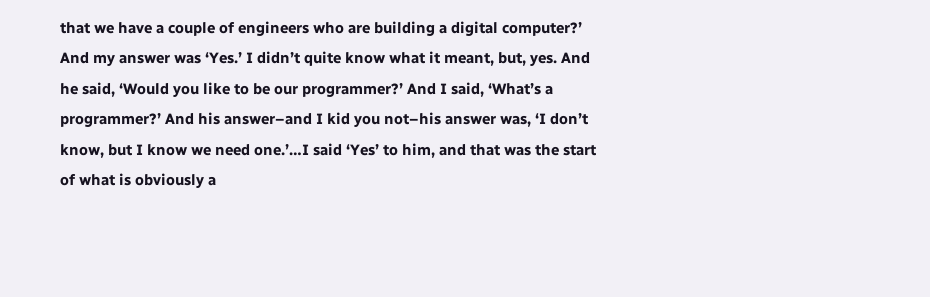that we have a couple of engineers who are building a digital computer?’ And my answer was ‘Yes.’ I didn’t quite know what it meant, but, yes. And he said, ‘Would you like to be our programmer?’ And I said, ‘What’s a programmer?’ And his answer–and I kid you not–his answer was, ‘I don’t know, but I know we need one.’…I said ‘Yes’ to him, and that was the start of what is obviously a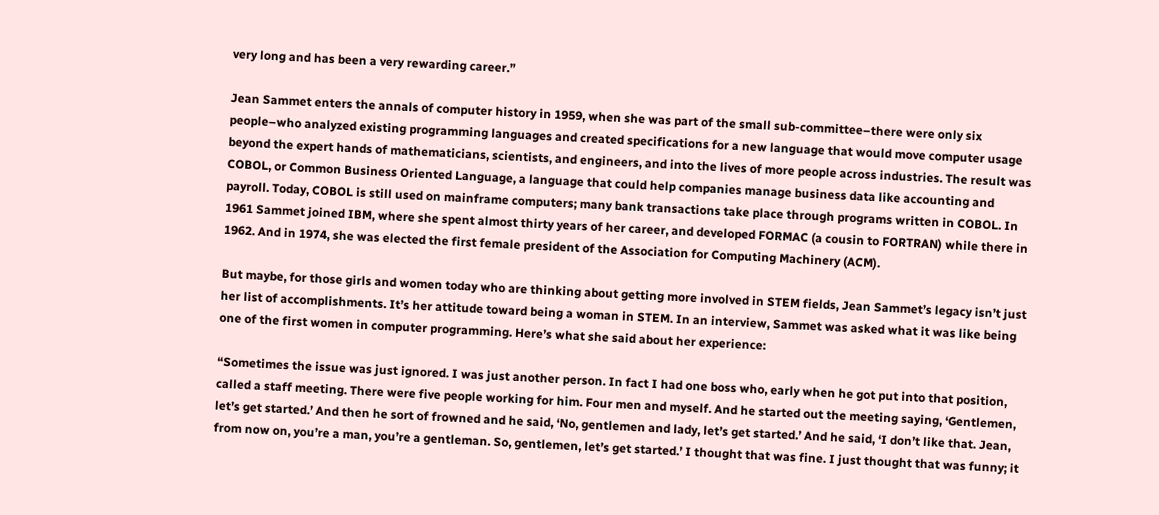very long and has been a very rewarding career.”

Jean Sammet enters the annals of computer history in 1959, when she was part of the small sub-committee–there were only six people–who analyzed existing programming languages and created specifications for a new language that would move computer usage beyond the expert hands of mathematicians, scientists, and engineers, and into the lives of more people across industries. The result was COBOL, or Common Business Oriented Language, a language that could help companies manage business data like accounting and payroll. Today, COBOL is still used on mainframe computers; many bank transactions take place through programs written in COBOL. In 1961 Sammet joined IBM, where she spent almost thirty years of her career, and developed FORMAC (a cousin to FORTRAN) while there in 1962. And in 1974, she was elected the first female president of the Association for Computing Machinery (ACM).

But maybe, for those girls and women today who are thinking about getting more involved in STEM fields, Jean Sammet’s legacy isn’t just her list of accomplishments. It’s her attitude toward being a woman in STEM. In an interview, Sammet was asked what it was like being one of the first women in computer programming. Here’s what she said about her experience:

“Sometimes the issue was just ignored. I was just another person. In fact I had one boss who, early when he got put into that position, called a staff meeting. There were five people working for him. Four men and myself. And he started out the meeting saying, ‘Gentlemen, let’s get started.’ And then he sort of frowned and he said, ‘No, gentlemen and lady, let’s get started.’ And he said, ‘I don’t like that. Jean, from now on, you’re a man, you’re a gentleman. So, gentlemen, let’s get started.’ I thought that was fine. I just thought that was funny; it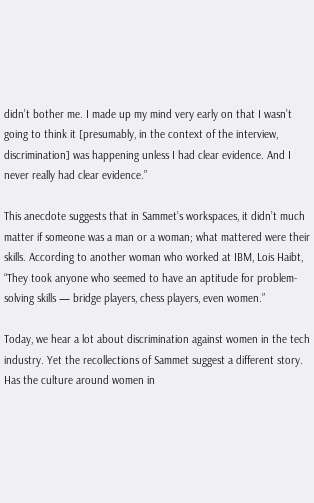didn’t bother me. I made up my mind very early on that I wasn’t going to think it [presumably, in the context of the interview, discrimination] was happening unless I had clear evidence. And I never really had clear evidence.”

This anecdote suggests that in Sammet’s workspaces, it didn’t much matter if someone was a man or a woman; what mattered were their skills. According to another woman who worked at IBM, Lois Haibt, “They took anyone who seemed to have an aptitude for problem-solving skills — bridge players, chess players, even women.”

Today, we hear a lot about discrimination against women in the tech industry. Yet the recollections of Sammet suggest a different story. Has the culture around women in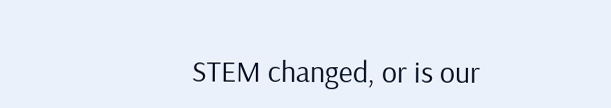STEM changed, or is our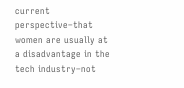current perspective–that women are usually at a disadvantage in the tech industry–not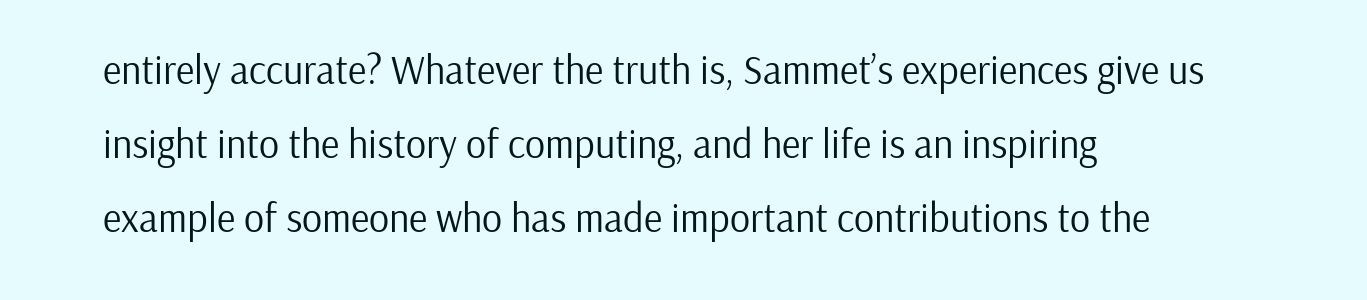entirely accurate? Whatever the truth is, Sammet’s experiences give us insight into the history of computing, and her life is an inspiring example of someone who has made important contributions to the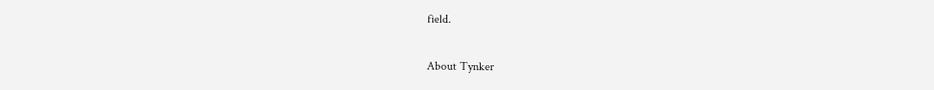field.

About Tynker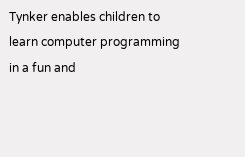Tynker enables children to learn computer programming in a fun and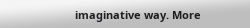imaginative way. More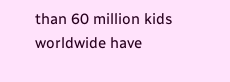than 60 million kids worldwide have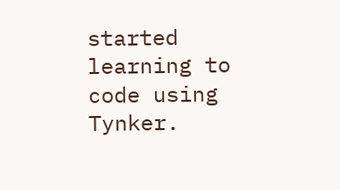started learning to code using Tynker.